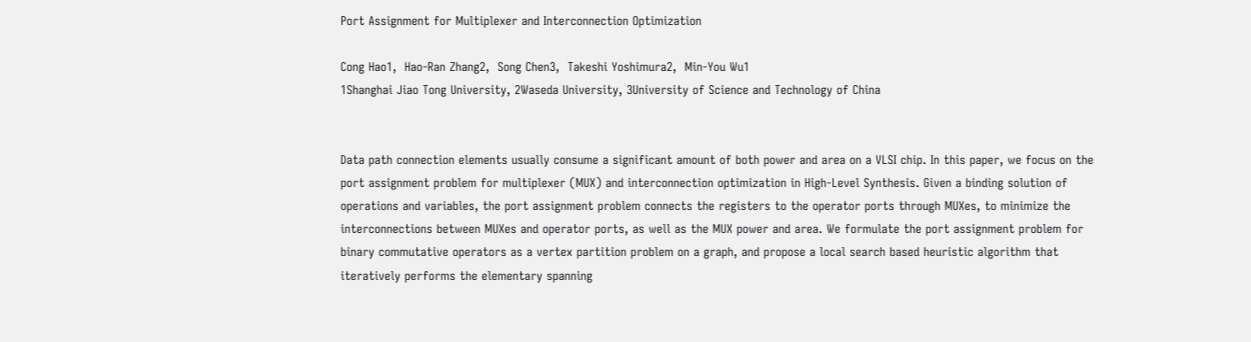Port Assignment for Multiplexer and Interconnection Optimization

Cong Hao1,  Hao-Ran Zhang2,  Song Chen3,  Takeshi Yoshimura2,  Min-You Wu1
1Shanghai Jiao Tong University, 2Waseda University, 3University of Science and Technology of China


Data path connection elements usually consume a significant amount of both power and area on a VLSI chip. In this paper, we focus on the port assignment problem for multiplexer (MUX) and interconnection optimization in High-Level Synthesis. Given a binding solution of operations and variables, the port assignment problem connects the registers to the operator ports through MUXes, to minimize the interconnections between MUXes and operator ports, as well as the MUX power and area. We formulate the port assignment problem for binary commutative operators as a vertex partition problem on a graph, and propose a local search based heuristic algorithm that iteratively performs the elementary spanning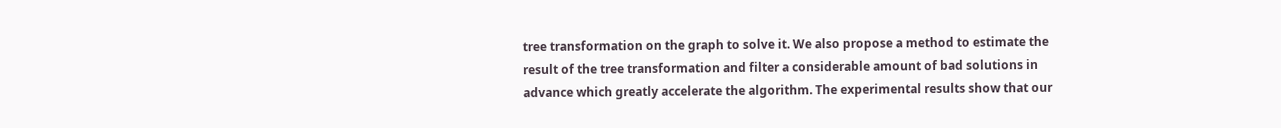tree transformation on the graph to solve it. We also propose a method to estimate the result of the tree transformation and filter a considerable amount of bad solutions in advance which greatly accelerate the algorithm. The experimental results show that our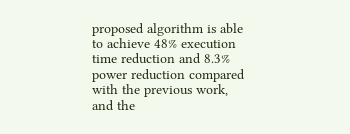proposed algorithm is able to achieve 48% execution time reduction and 8.3% power reduction compared with the previous work, and the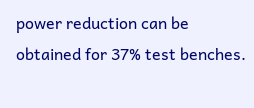power reduction can be obtained for 37% test benches.